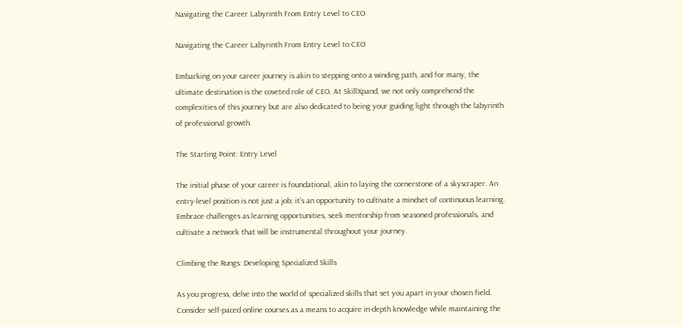Navigating the Career Labyrinth From Entry Level to CEO

Navigating the Career Labyrinth From Entry Level to CEO

Embarking on your career journey is akin to stepping onto a winding path, and for many, the ultimate destination is the coveted role of CEO. At SkillXpand, we not only comprehend the complexities of this journey but are also dedicated to being your guiding light through the labyrinth of professional growth.

The Starting Point: Entry Level

The initial phase of your career is foundational, akin to laying the cornerstone of a skyscraper. An entry-level position is not just a job; it’s an opportunity to cultivate a mindset of continuous learning. Embrace challenges as learning opportunities, seek mentorship from seasoned professionals, and cultivate a network that will be instrumental throughout your journey.

Climbing the Rungs: Developing Specialized Skills

As you progress, delve into the world of specialized skills that set you apart in your chosen field. Consider self-paced online courses as a means to acquire in-depth knowledge while maintaining the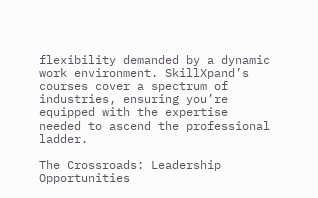flexibility demanded by a dynamic work environment. SkillXpand’s courses cover a spectrum of industries, ensuring you’re equipped with the expertise needed to ascend the professional ladder.

The Crossroads: Leadership Opportunities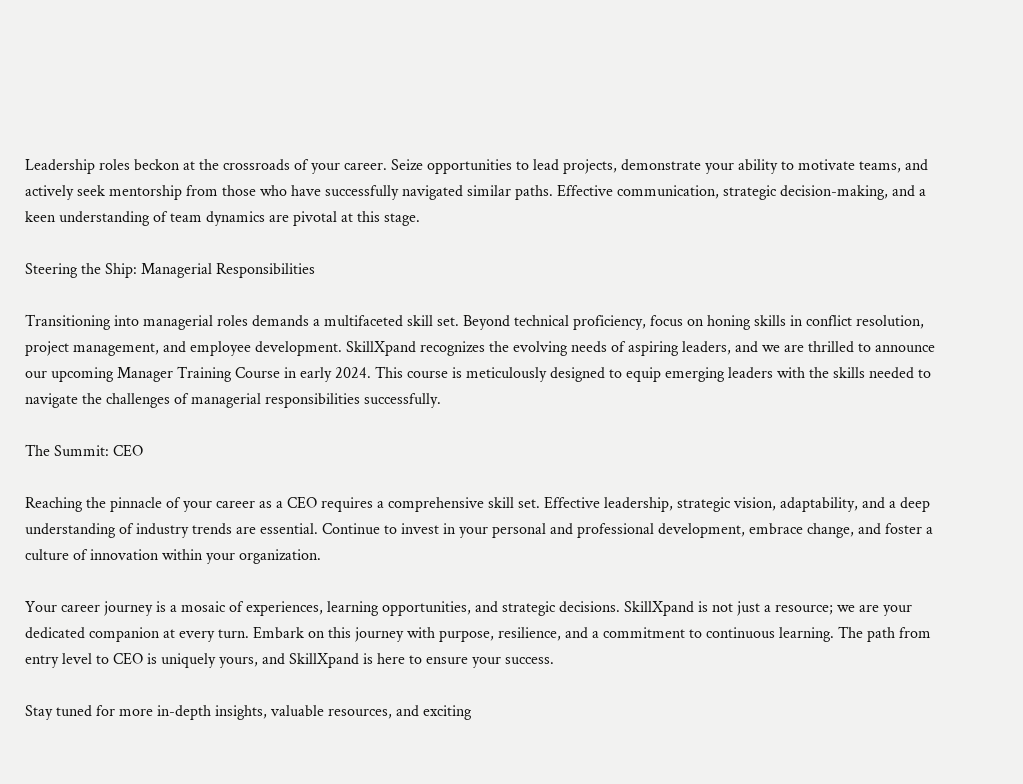Leadership roles beckon at the crossroads of your career. Seize opportunities to lead projects, demonstrate your ability to motivate teams, and actively seek mentorship from those who have successfully navigated similar paths. Effective communication, strategic decision-making, and a keen understanding of team dynamics are pivotal at this stage.

Steering the Ship: Managerial Responsibilities

Transitioning into managerial roles demands a multifaceted skill set. Beyond technical proficiency, focus on honing skills in conflict resolution, project management, and employee development. SkillXpand recognizes the evolving needs of aspiring leaders, and we are thrilled to announce our upcoming Manager Training Course in early 2024. This course is meticulously designed to equip emerging leaders with the skills needed to navigate the challenges of managerial responsibilities successfully.

The Summit: CEO

Reaching the pinnacle of your career as a CEO requires a comprehensive skill set. Effective leadership, strategic vision, adaptability, and a deep understanding of industry trends are essential. Continue to invest in your personal and professional development, embrace change, and foster a culture of innovation within your organization.

Your career journey is a mosaic of experiences, learning opportunities, and strategic decisions. SkillXpand is not just a resource; we are your dedicated companion at every turn. Embark on this journey with purpose, resilience, and a commitment to continuous learning. The path from entry level to CEO is uniquely yours, and SkillXpand is here to ensure your success.

Stay tuned for more in-depth insights, valuable resources, and exciting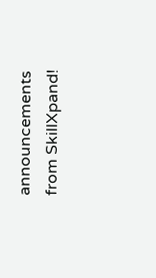announcements from SkillXpand!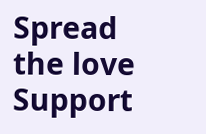Spread the love
Support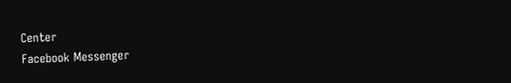Center
Facebook Messenger